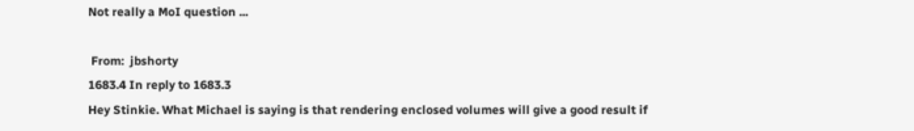Not really a MoI question ...

 From:  jbshorty
1683.4 In reply to 1683.3
Hey Stinkie. What Michael is saying is that rendering enclosed volumes will give a good result if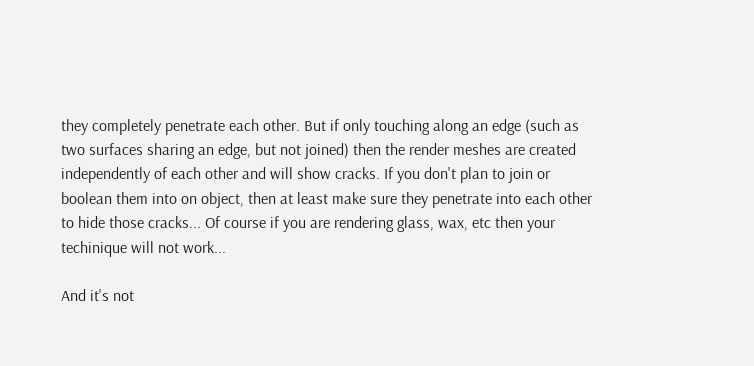they completely penetrate each other. But if only touching along an edge (such as two surfaces sharing an edge, but not joined) then the render meshes are created independently of each other and will show cracks. If you don't plan to join or boolean them into on object, then at least make sure they penetrate into each other to hide those cracks... Of course if you are rendering glass, wax, etc then your techinique will not work...

And it's not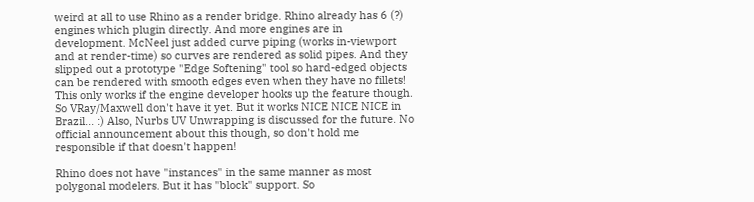weird at all to use Rhino as a render bridge. Rhino already has 6 (?) engines which plugin directly. And more engines are in development. McNeel just added curve piping (works in-viewport and at render-time) so curves are rendered as solid pipes. And they slipped out a prototype "Edge Softening" tool so hard-edged objects can be rendered with smooth edges even when they have no fillets! This only works if the engine developer hooks up the feature though. So VRay/Maxwell don't have it yet. But it works NICE NICE NICE in Brazil... :) Also, Nurbs UV Unwrapping is discussed for the future. No official announcement about this though, so don't hold me responsible if that doesn't happen!

Rhino does not have "instances" in the same manner as most polygonal modelers. But it has "block" support. So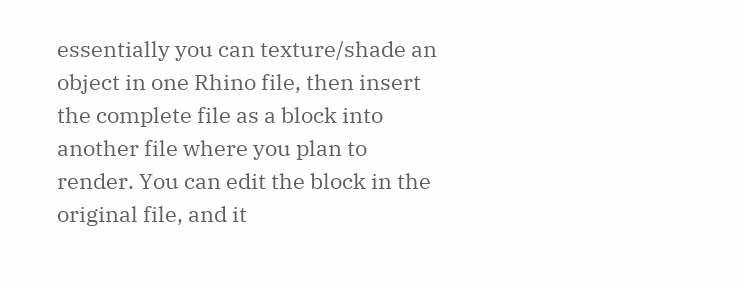essentially you can texture/shade an object in one Rhino file, then insert the complete file as a block into another file where you plan to render. You can edit the block in the original file, and it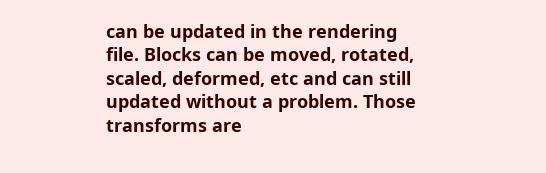can be updated in the rendering file. Blocks can be moved, rotated, scaled, deformed, etc and can still updated without a problem. Those transforms are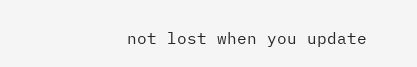not lost when you update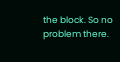the block. So no problem there.